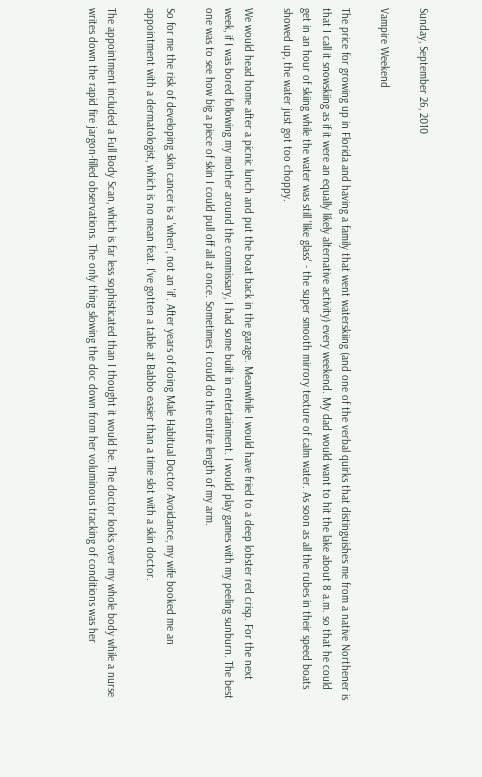Sunday, September 26, 2010

Vampire Weekend

The price for growing up in Florida and having a family that went waterskiing (and one of the verbal quirks that distinguishes me from a native Northener is that I call it snowskiing as if it were an equally likely alternative activity) every weekend. My dad would want to hit the lake about 8 a.m. so that he could get in an hour of skiing while the water was still 'like glass' - the super smooth mirrory texture of calm water. As soon as all the rubes in their speed boats showed up, the water just got too choppy.

We would head home after a picnic lunch and put the boat back in the garage. Meanwhile I would have fried to a deep lobster red crisp. For the next week, if I was bored following my mother around the commissary, I had some built in entertainment. I would play games with my peeling sunburn. The best one was to see how big a piece of skin I could pull off all at once. Sometimes I could do the entire length of my arm.

So for me the risk of developing skin cancer is a 'when', not an 'if'. After years of doing Male Habitual Doctor Avoidance, my wife booked me an appointment with a dermatologist, which is no mean feat. I've gotten a table at Babbo easier than a time slot with a skin doctor.

The appointment included a Full Body Scan, which is far less sophisticated than I thought it would be. The doctor looks over my whole body while a nurse writes down the rapid fire jargon-filled observations. The only thing slowing the doc down from her voluminous tracking of conditions was her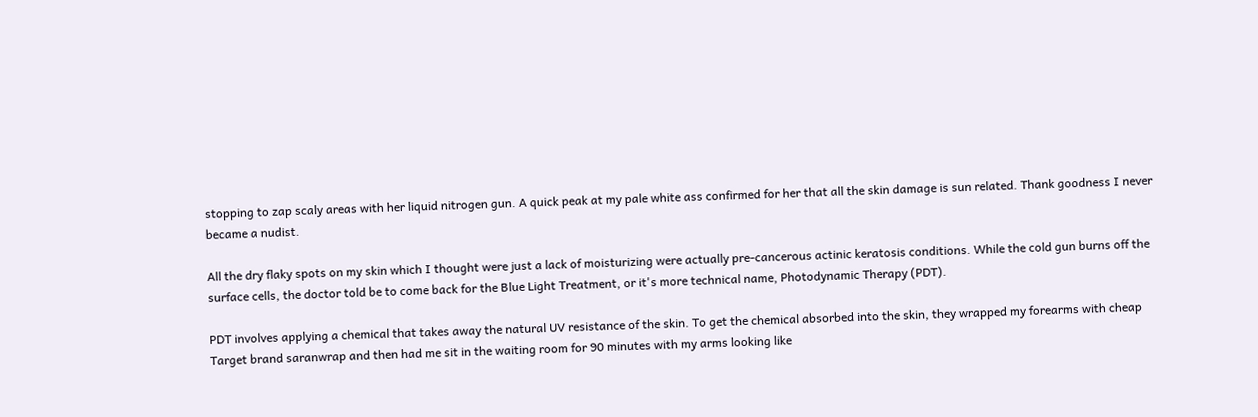stopping to zap scaly areas with her liquid nitrogen gun. A quick peak at my pale white ass confirmed for her that all the skin damage is sun related. Thank goodness I never became a nudist.

All the dry flaky spots on my skin which I thought were just a lack of moisturizing were actually pre-cancerous actinic keratosis conditions. While the cold gun burns off the surface cells, the doctor told be to come back for the Blue Light Treatment, or it's more technical name, Photodynamic Therapy (PDT).

PDT involves applying a chemical that takes away the natural UV resistance of the skin. To get the chemical absorbed into the skin, they wrapped my forearms with cheap Target brand saranwrap and then had me sit in the waiting room for 90 minutes with my arms looking like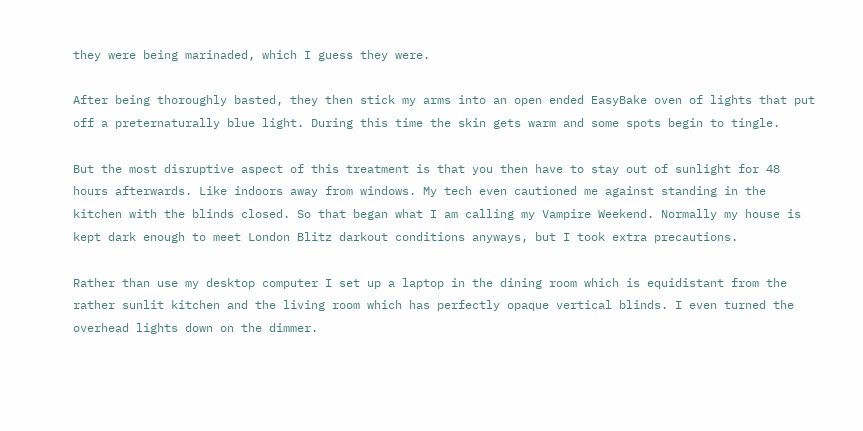they were being marinaded, which I guess they were.

After being thoroughly basted, they then stick my arms into an open ended EasyBake oven of lights that put off a preternaturally blue light. During this time the skin gets warm and some spots begin to tingle.

But the most disruptive aspect of this treatment is that you then have to stay out of sunlight for 48 hours afterwards. Like indoors away from windows. My tech even cautioned me against standing in the kitchen with the blinds closed. So that began what I am calling my Vampire Weekend. Normally my house is kept dark enough to meet London Blitz darkout conditions anyways, but I took extra precautions.

Rather than use my desktop computer I set up a laptop in the dining room which is equidistant from the rather sunlit kitchen and the living room which has perfectly opaque vertical blinds. I even turned the overhead lights down on the dimmer.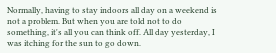Normally, having to stay indoors all day on a weekend is not a problem. But when you are told not to do something, it's all you can think off. All day yesterday, I was itching for the sun to go down.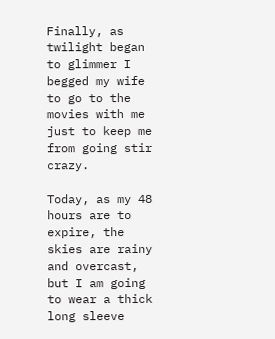Finally, as twilight began to glimmer I begged my wife to go to the movies with me just to keep me from going stir crazy.

Today, as my 48 hours are to expire, the skies are rainy and overcast, but I am going to wear a thick long sleeve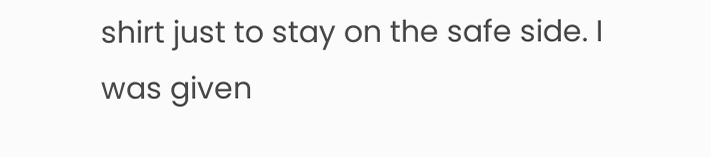shirt just to stay on the safe side. I was given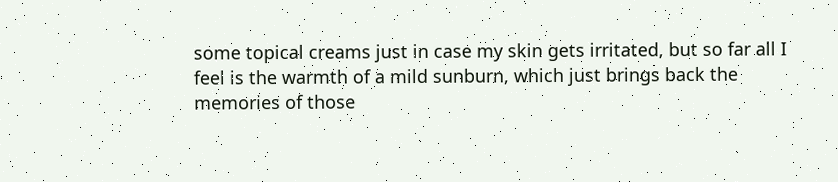some topical creams just in case my skin gets irritated, but so far all I feel is the warmth of a mild sunburn, which just brings back the memories of those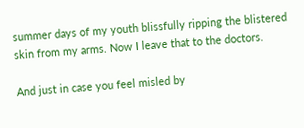summer days of my youth blissfully ripping the blistered skin from my arms. Now I leave that to the doctors.

And just in case you feel misled by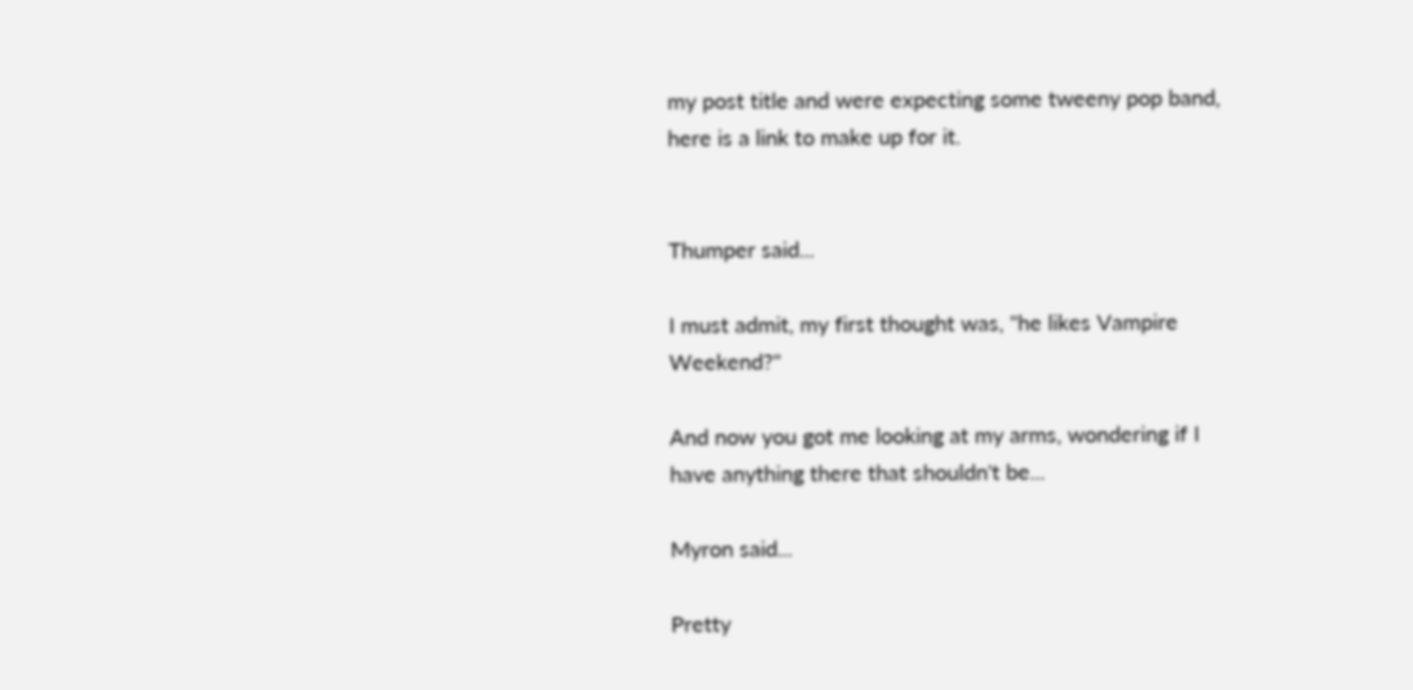my post title and were expecting some tweeny pop band, here is a link to make up for it.


Thumper said...

I must admit, my first thought was, "he likes Vampire Weekend?"

And now you got me looking at my arms, wondering if I have anything there that shouldn't be...

Myron said...

Pretty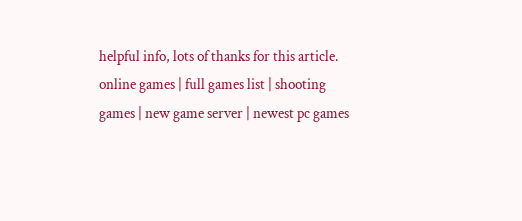helpful info, lots of thanks for this article.
online games | full games list | shooting games | new game server | newest pc games